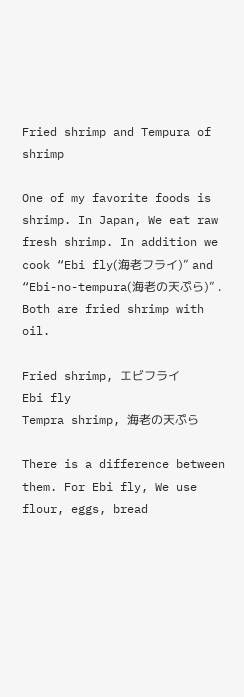Fried shrimp and Tempura of shrimp

One of my favorite foods is shrimp. In Japan, We eat raw fresh shrimp. In addition we cook “Ebi fly(海老フライ)” and “Ebi-no-tempura(海老の天ぷら)” . Both are fried shrimp with oil.

Fried shrimp, エビフライ
Ebi fly
Tempra shrimp, 海老の天ぷら

There is a difference between them. For Ebi fly, We use flour, eggs, bread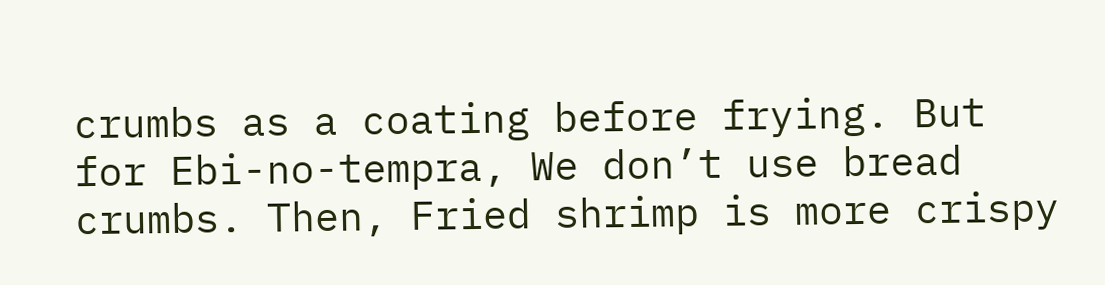crumbs as a coating before frying. But for Ebi-no-tempra, We don’t use bread crumbs. Then, Fried shrimp is more crispy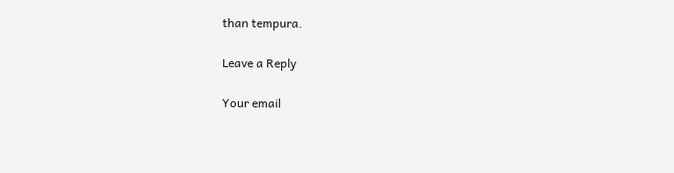than tempura.

Leave a Reply

Your email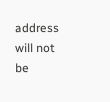address will not be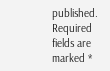published. Required fields are marked *